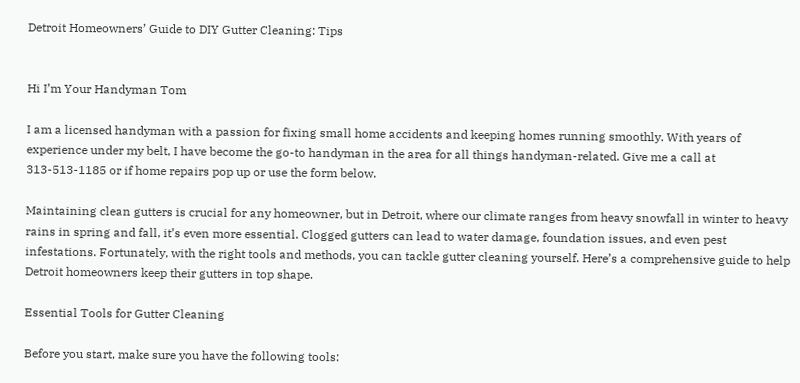Detroit Homeowners’ Guide to DIY Gutter Cleaning: Tips


Hi I’m Your Handyman Tom

I am a licensed handyman with a passion for fixing small home accidents and keeping homes running smoothly. With years of experience under my belt, I have become the go-to handyman in the area for all things handyman-related. Give me a call at 313-513-1185 or if home repairs pop up or use the form below.

Maintaining clean gutters is crucial for any homeowner, but in Detroit, where our climate ranges from heavy snowfall in winter to heavy rains in spring and fall, it’s even more essential. Clogged gutters can lead to water damage, foundation issues, and even pest infestations. Fortunately, with the right tools and methods, you can tackle gutter cleaning yourself. Here’s a comprehensive guide to help Detroit homeowners keep their gutters in top shape.

Essential Tools for Gutter Cleaning

Before you start, make sure you have the following tools: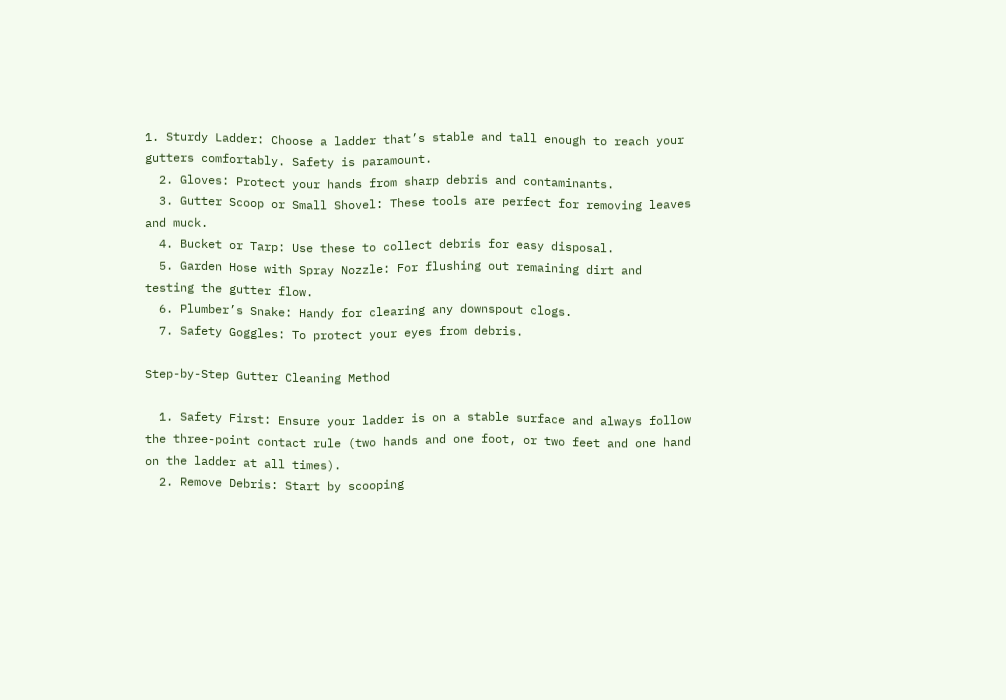1. Sturdy Ladder: Choose a ladder that’s stable and tall enough to reach your gutters comfortably. Safety is paramount.
  2. Gloves: Protect your hands from sharp debris and contaminants.
  3. Gutter Scoop or Small Shovel: These tools are perfect for removing leaves and muck.
  4. Bucket or Tarp: Use these to collect debris for easy disposal.
  5. Garden Hose with Spray Nozzle: For flushing out remaining dirt and testing the gutter flow.
  6. Plumber’s Snake: Handy for clearing any downspout clogs.
  7. Safety Goggles: To protect your eyes from debris.

Step-by-Step Gutter Cleaning Method

  1. Safety First: Ensure your ladder is on a stable surface and always follow the three-point contact rule (two hands and one foot, or two feet and one hand on the ladder at all times).
  2. Remove Debris: Start by scooping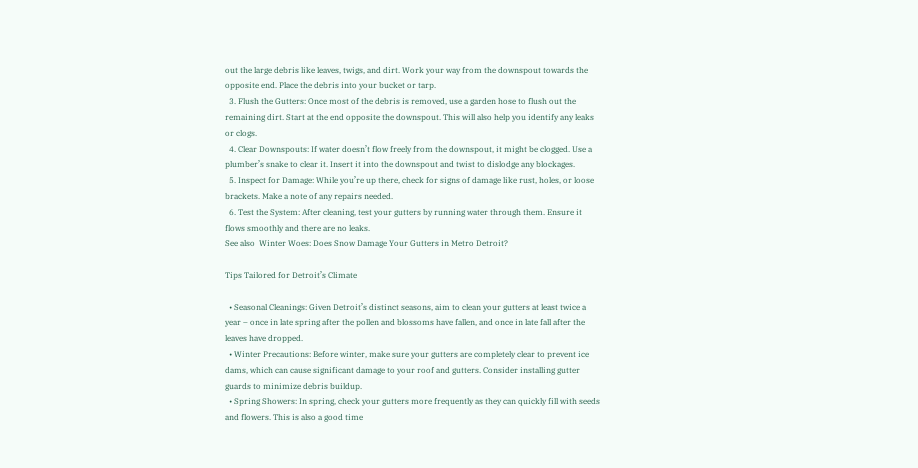out the large debris like leaves, twigs, and dirt. Work your way from the downspout towards the opposite end. Place the debris into your bucket or tarp.
  3. Flush the Gutters: Once most of the debris is removed, use a garden hose to flush out the remaining dirt. Start at the end opposite the downspout. This will also help you identify any leaks or clogs.
  4. Clear Downspouts: If water doesn’t flow freely from the downspout, it might be clogged. Use a plumber’s snake to clear it. Insert it into the downspout and twist to dislodge any blockages.
  5. Inspect for Damage: While you’re up there, check for signs of damage like rust, holes, or loose brackets. Make a note of any repairs needed.
  6. Test the System: After cleaning, test your gutters by running water through them. Ensure it flows smoothly and there are no leaks.
See also  Winter Woes: Does Snow Damage Your Gutters in Metro Detroit?

Tips Tailored for Detroit’s Climate

  • Seasonal Cleanings: Given Detroit’s distinct seasons, aim to clean your gutters at least twice a year – once in late spring after the pollen and blossoms have fallen, and once in late fall after the leaves have dropped.
  • Winter Precautions: Before winter, make sure your gutters are completely clear to prevent ice dams, which can cause significant damage to your roof and gutters. Consider installing gutter guards to minimize debris buildup.
  • Spring Showers: In spring, check your gutters more frequently as they can quickly fill with seeds and flowers. This is also a good time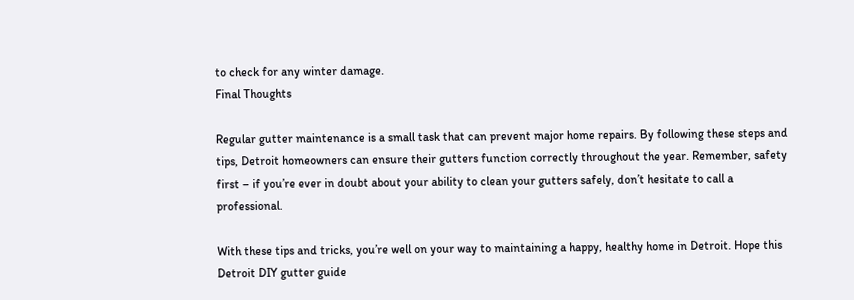to check for any winter damage.
Final Thoughts

Regular gutter maintenance is a small task that can prevent major home repairs. By following these steps and tips, Detroit homeowners can ensure their gutters function correctly throughout the year. Remember, safety first – if you’re ever in doubt about your ability to clean your gutters safely, don’t hesitate to call a professional.

With these tips and tricks, you’re well on your way to maintaining a happy, healthy home in Detroit. Hope this Detroit DIY gutter guide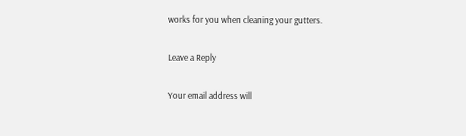works for you when cleaning your gutters.

Leave a Reply

Your email address will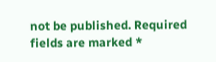not be published. Required fields are marked *